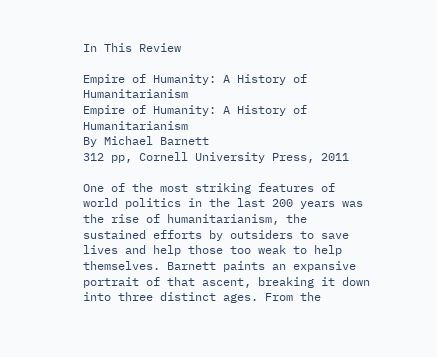In This Review

Empire of Humanity: A History of Humanitarianism
Empire of Humanity: A History of Humanitarianism
By Michael Barnett
312 pp, Cornell University Press, 2011

One of the most striking features of world politics in the last 200 years was the rise of humanitarianism, the sustained efforts by outsiders to save lives and help those too weak to help themselves. Barnett paints an expansive portrait of that ascent, breaking it down into three distinct ages. From the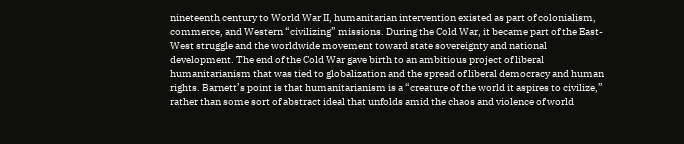nineteenth century to World War II, humanitarian intervention existed as part of colonialism, commerce, and Western “civilizing” missions. During the Cold War, it became part of the East-West struggle and the worldwide movement toward state sovereignty and national development. The end of the Cold War gave birth to an ambitious project of liberal humanitarianism that was tied to globalization and the spread of liberal democracy and human rights. Barnett’s point is that humanitarianism is a “creature of the world it aspires to civilize,” rather than some sort of abstract ideal that unfolds amid the chaos and violence of world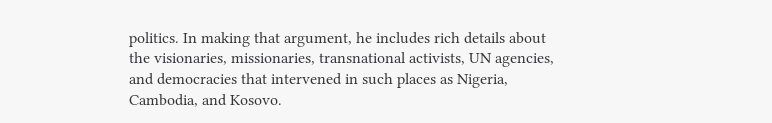politics. In making that argument, he includes rich details about the visionaries, missionaries, transnational activists, UN agencies, and democracies that intervened in such places as Nigeria, Cambodia, and Kosovo.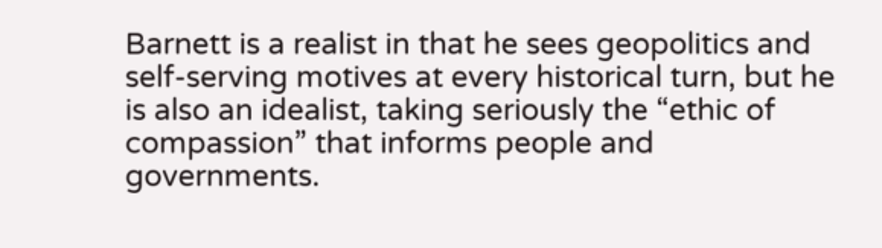Barnett is a realist in that he sees geopolitics and self-serving motives at every historical turn, but he is also an idealist, taking seriously the “ethic of compassion” that informs people and governments.